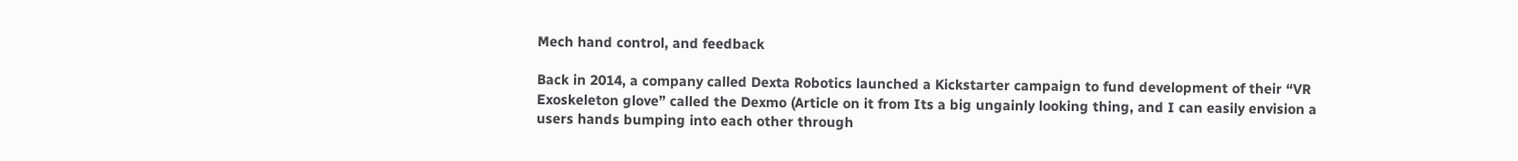Mech hand control, and feedback

Back in 2014, a company called Dexta Robotics launched a Kickstarter campaign to fund development of their “VR Exoskeleton glove” called the Dexmo (Article on it from Its a big ungainly looking thing, and I can easily envision a users hands bumping into each other through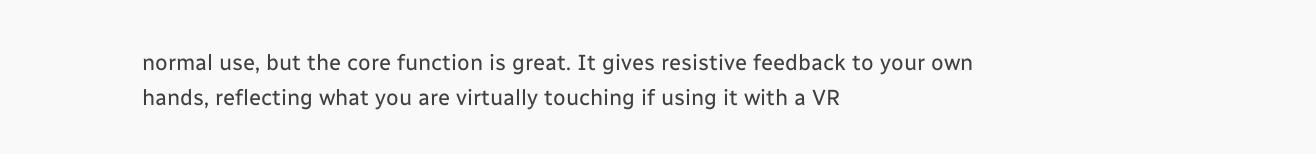normal use, but the core function is great. It gives resistive feedback to your own hands, reflecting what you are virtually touching if using it with a VR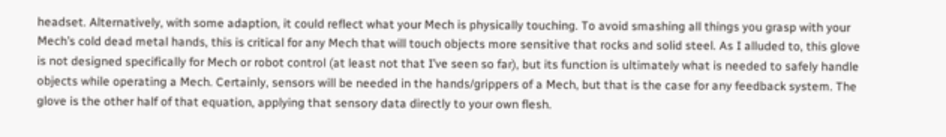headset. Alternatively, with some adaption, it could reflect what your Mech is physically touching. To avoid smashing all things you grasp with your Mech’s cold dead metal hands, this is critical for any Mech that will touch objects more sensitive that rocks and solid steel. As I alluded to, this glove is not designed specifically for Mech or robot control (at least not that I’ve seen so far), but its function is ultimately what is needed to safely handle objects while operating a Mech. Certainly, sensors will be needed in the hands/grippers of a Mech, but that is the case for any feedback system. The glove is the other half of that equation, applying that sensory data directly to your own flesh.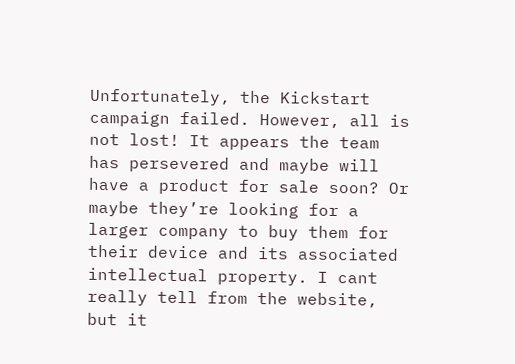Unfortunately, the Kickstart campaign failed. However, all is not lost! It appears the team has persevered and maybe will have a product for sale soon? Or maybe they’re looking for a larger company to buy them for their device and its associated intellectual property. I cant really tell from the website, but it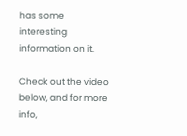has some interesting information on it.

Check out the video below, and for more info,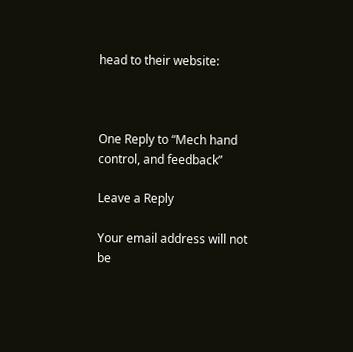head to their website:



One Reply to “Mech hand control, and feedback”

Leave a Reply

Your email address will not be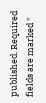published. Required fields are marked *